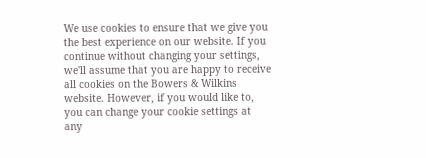We use cookies to ensure that we give you the best experience on our website. If you continue without changing your settings, we'll assume that you are happy to receive all cookies on the Bowers & Wilkins website. However, if you would like to, you can change your cookie settings at any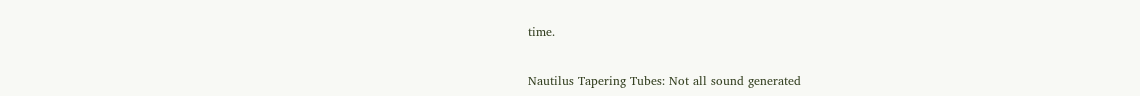time.


Nautilus Tapering Tubes: Not all sound generated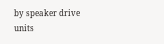by speaker drive units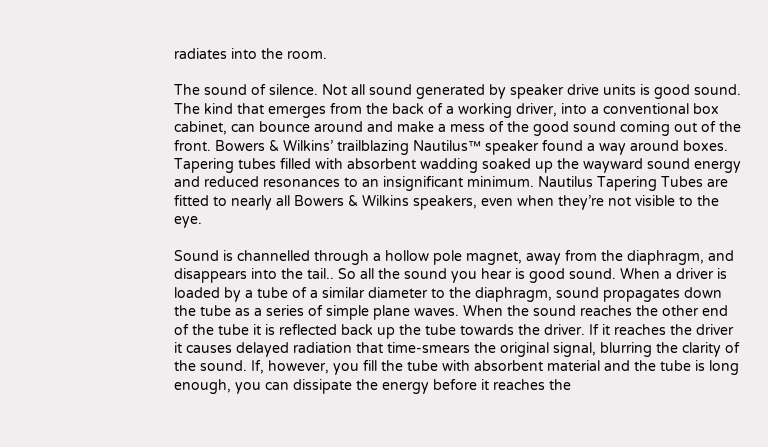radiates into the room.

The sound of silence. Not all sound generated by speaker drive units is good sound. The kind that emerges from the back of a working driver, into a conventional box cabinet, can bounce around and make a mess of the good sound coming out of the front. Bowers & Wilkins’ trailblazing Nautilus™ speaker found a way around boxes. Tapering tubes filled with absorbent wadding soaked up the wayward sound energy and reduced resonances to an insignificant minimum. Nautilus Tapering Tubes are fitted to nearly all Bowers & Wilkins speakers, even when they’re not visible to the eye.

Sound is channelled through a hollow pole magnet, away from the diaphragm, and disappears into the tail.. So all the sound you hear is good sound. When a driver is loaded by a tube of a similar diameter to the diaphragm, sound propagates down the tube as a series of simple plane waves. When the sound reaches the other end of the tube it is reflected back up the tube towards the driver. If it reaches the driver it causes delayed radiation that time-smears the original signal, blurring the clarity of the sound. If, however, you fill the tube with absorbent material and the tube is long enough, you can dissipate the energy before it reaches the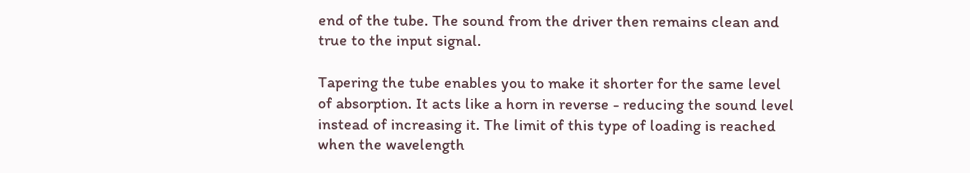end of the tube. The sound from the driver then remains clean and true to the input signal.

Tapering the tube enables you to make it shorter for the same level of absorption. It acts like a horn in reverse - reducing the sound level instead of increasing it. The limit of this type of loading is reached when the wavelength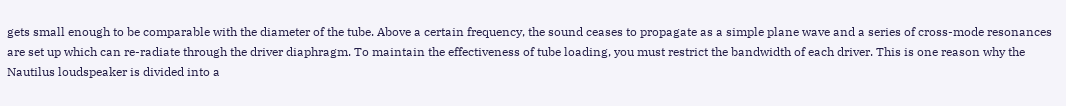gets small enough to be comparable with the diameter of the tube. Above a certain frequency, the sound ceases to propagate as a simple plane wave and a series of cross-mode resonances are set up which can re-radiate through the driver diaphragm. To maintain the effectiveness of tube loading, you must restrict the bandwidth of each driver. This is one reason why the Nautilus loudspeaker is divided into a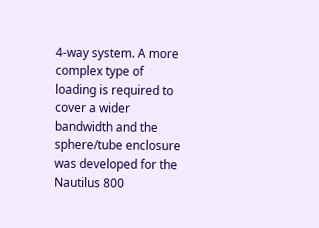4-way system. A more complex type of loading is required to cover a wider bandwidth and the sphere/tube enclosure was developed for the Nautilus 800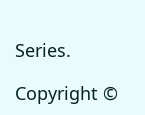Series.

Copyright ©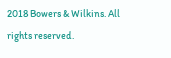2018 Bowers & Wilkins. All rights reserved.